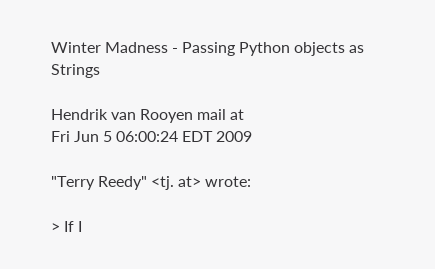Winter Madness - Passing Python objects as Strings

Hendrik van Rooyen mail at
Fri Jun 5 06:00:24 EDT 2009

"Terry Reedy" <tj. at> wrote:

> If I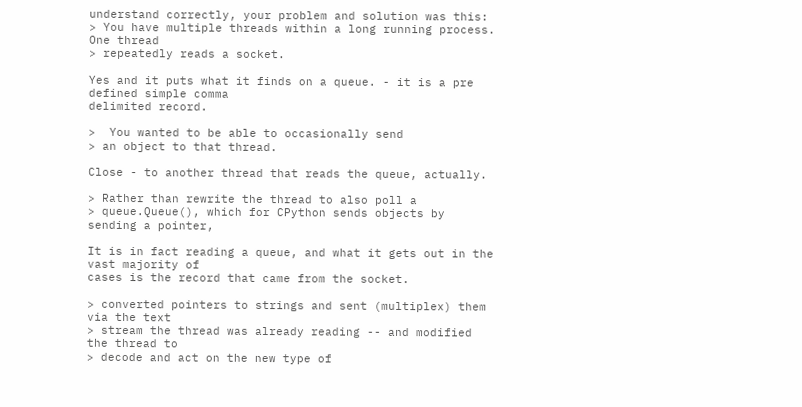understand correctly, your problem and solution was this:
> You have multiple threads within a long running process.  One thread
> repeatedly reads a socket.

Yes and it puts what it finds on a queue. - it is a pre defined simple comma
delimited record.

>  You wanted to be able to occasionally send
> an object to that thread.

Close - to another thread that reads the queue, actually.

> Rather than rewrite the thread to also poll a
> queue.Queue(), which for CPython sends objects by sending a pointer,

It is in fact reading a queue, and what it gets out in the vast majority of
cases is the record that came from the socket.

> converted pointers to strings and sent (multiplex) them via the text
> stream the thread was already reading -- and modified the thread to
> decode and act on the new type of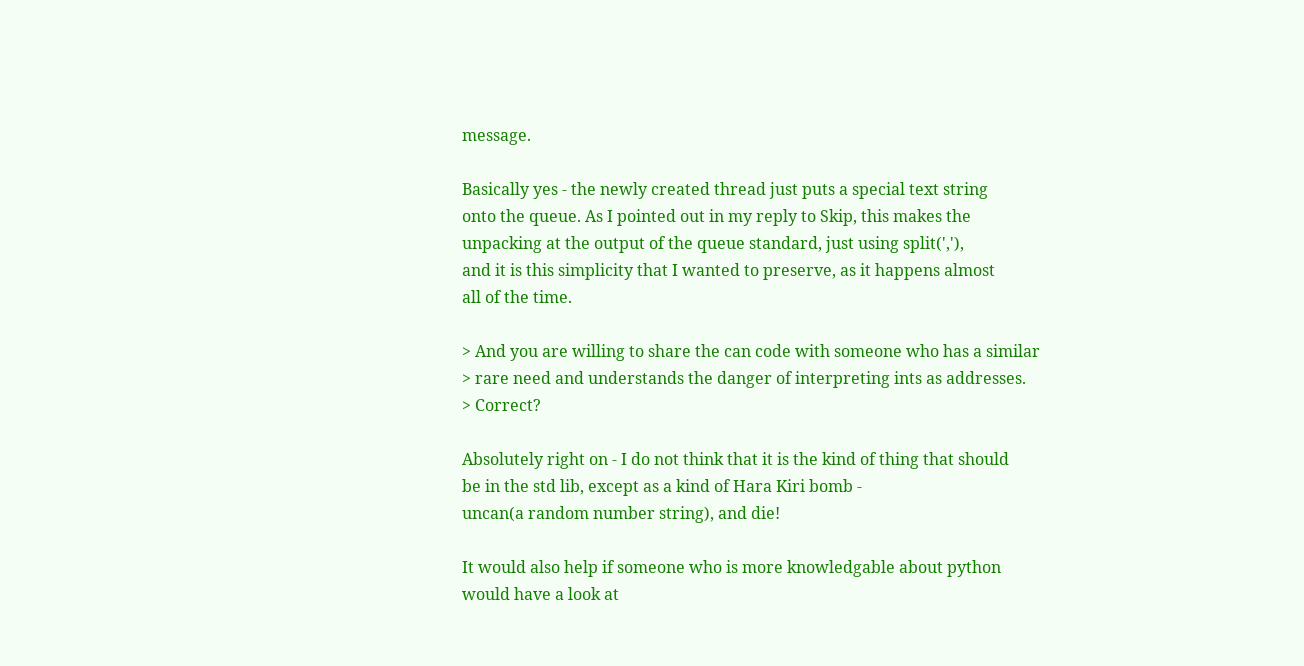message.

Basically yes - the newly created thread just puts a special text string
onto the queue. As I pointed out in my reply to Skip, this makes the
unpacking at the output of the queue standard, just using split(','),
and it is this simplicity that I wanted to preserve, as it happens almost
all of the time.

> And you are willing to share the can code with someone who has a similar
> rare need and understands the danger of interpreting ints as addresses.
> Correct?

Absolutely right on - I do not think that it is the kind of thing that should
be in the std lib, except as a kind of Hara Kiri bomb -
uncan(a random number string), and die!

It would also help if someone who is more knowledgable about python
would have a look at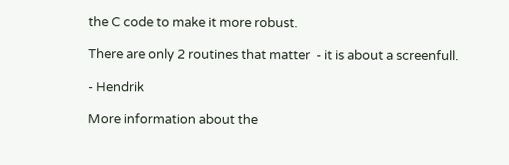the C code to make it more robust.

There are only 2 routines that matter  - it is about a screenfull.

- Hendrik

More information about the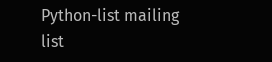Python-list mailing list